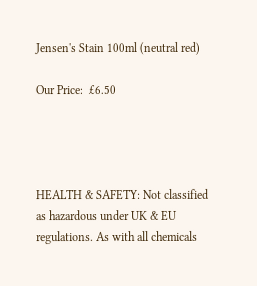Jensen's Stain 100ml (neutral red)

Our Price:  £6.50




HEALTH & SAFETY: Not classified as hazardous under UK & EU regulations. As with all chemicals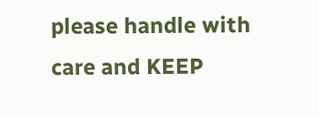please handle with care and KEEP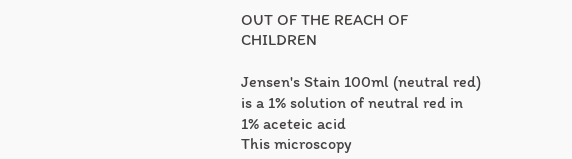OUT OF THE REACH OF CHILDREN

Jensen's Stain 100ml (neutral red) is a 1% solution of neutral red in 1% aceteic acid
This microscopy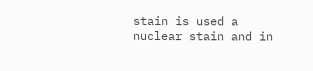stain is used a nuclear stain and in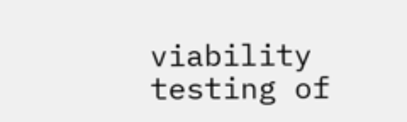viability testing of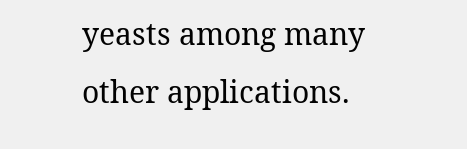yeasts among many other applications.